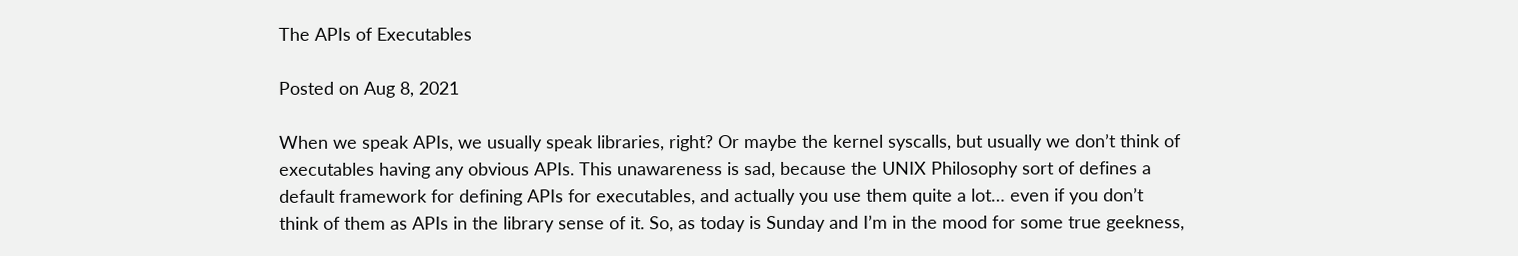The APIs of Executables

Posted on Aug 8, 2021

When we speak APIs, we usually speak libraries, right? Or maybe the kernel syscalls, but usually we don’t think of executables having any obvious APIs. This unawareness is sad, because the UNIX Philosophy sort of defines a default framework for defining APIs for executables, and actually you use them quite a lot… even if you don’t think of them as APIs in the library sense of it. So, as today is Sunday and I’m in the mood for some true geekness,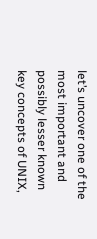let’s uncover one of the most important and possibly lesser known key concepts of UNIX,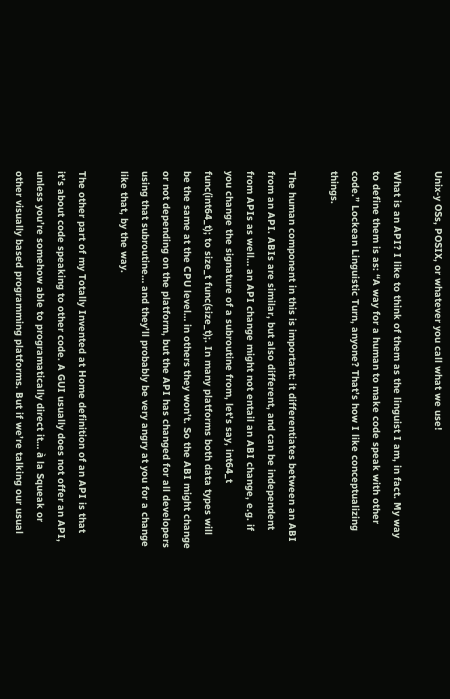Unix-y OSs, POSIX, or whatever you call what we use!

What is an API? I like to think of them as the linguist I am, in fact. My way to define them is as: “A way for a human to make code speak with other code.” Lockean Linguistic Turn, anyone? That’s how I like conceptualizing things.

The human component in this is important: it differentiates between an ABI from an API. ABIs are similar, but also different, and can be independent from APIs as well… an API change might not entail an ABI change, e.g. if you change the signature of a subroutine from, let’s say, int64_t func(int64_t); to size_t func(size_t);. In many platforms both data types will be the same at the CPU level… in others they won’t. So the ABI might change or not depending on the platform, but the API has changed for all developers using that subroutine… and they’ll probably be very angry at you for a change like that, by the way.

The other part of my Totally Invented at Home definition of an API is that it’s about code speaking to other code. A GUI usually does not offer an API, unless you’re somehow able to programatically direct it… à la Squeak or other visually based programming platforms. But if we’re talking our usual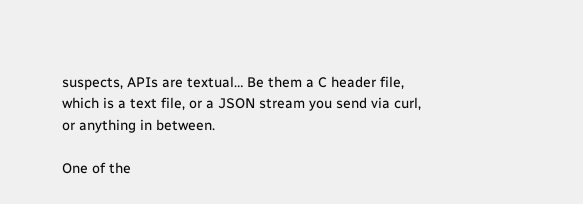suspects, APIs are textual… Be them a C header file, which is a text file, or a JSON stream you send via curl, or anything in between.

One of the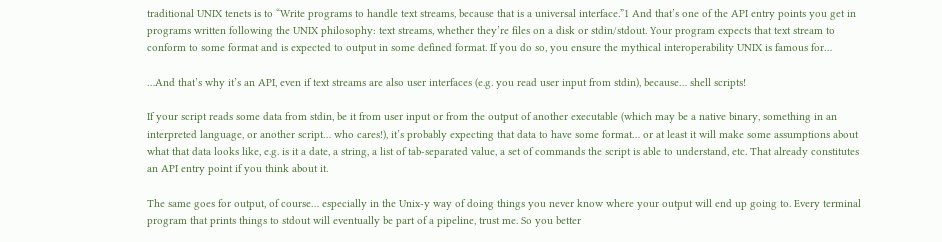traditional UNIX tenets is to “Write programs to handle text streams, because that is a universal interface.”1 And that’s one of the API entry points you get in programs written following the UNIX philosophy: text streams, whether they’re files on a disk or stdin/stdout. Your program expects that text stream to conform to some format and is expected to output in some defined format. If you do so, you ensure the mythical interoperability UNIX is famous for…

…And that’s why it’s an API, even if text streams are also user interfaces (e.g. you read user input from stdin), because… shell scripts!

If your script reads some data from stdin, be it from user input or from the output of another executable (which may be a native binary, something in an interpreted language, or another script… who cares!), it’s probably expecting that data to have some format… or at least it will make some assumptions about what that data looks like, e.g. is it a date, a string, a list of tab-separated value, a set of commands the script is able to understand, etc. That already constitutes an API entry point if you think about it.

The same goes for output, of course… especially in the Unix-y way of doing things you never know where your output will end up going to. Every terminal program that prints things to stdout will eventually be part of a pipeline, trust me. So you better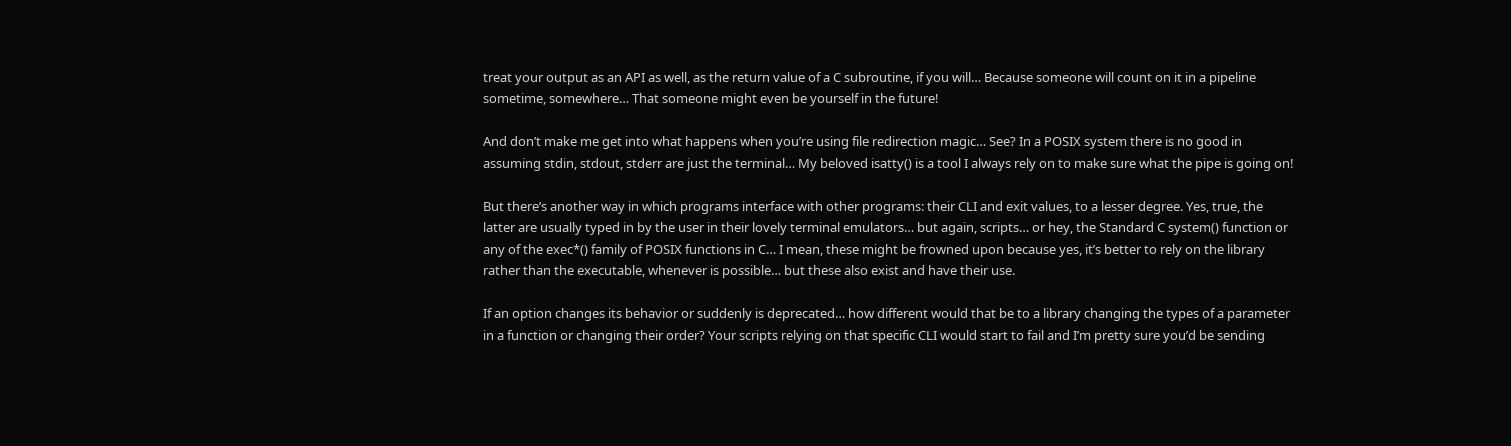treat your output as an API as well, as the return value of a C subroutine, if you will… Because someone will count on it in a pipeline sometime, somewhere… That someone might even be yourself in the future!

And don’t make me get into what happens when you’re using file redirection magic… See? In a POSIX system there is no good in assuming stdin, stdout, stderr are just the terminal… My beloved isatty() is a tool I always rely on to make sure what the pipe is going on!

But there’s another way in which programs interface with other programs: their CLI and exit values, to a lesser degree. Yes, true, the latter are usually typed in by the user in their lovely terminal emulators… but again, scripts… or hey, the Standard C system() function or any of the exec*() family of POSIX functions in C… I mean, these might be frowned upon because yes, it’s better to rely on the library rather than the executable, whenever is possible… but these also exist and have their use.

If an option changes its behavior or suddenly is deprecated… how different would that be to a library changing the types of a parameter in a function or changing their order? Your scripts relying on that specific CLI would start to fail and I’m pretty sure you’d be sending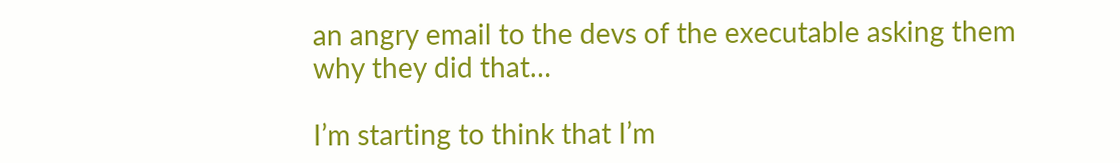an angry email to the devs of the executable asking them why they did that…

I’m starting to think that I’m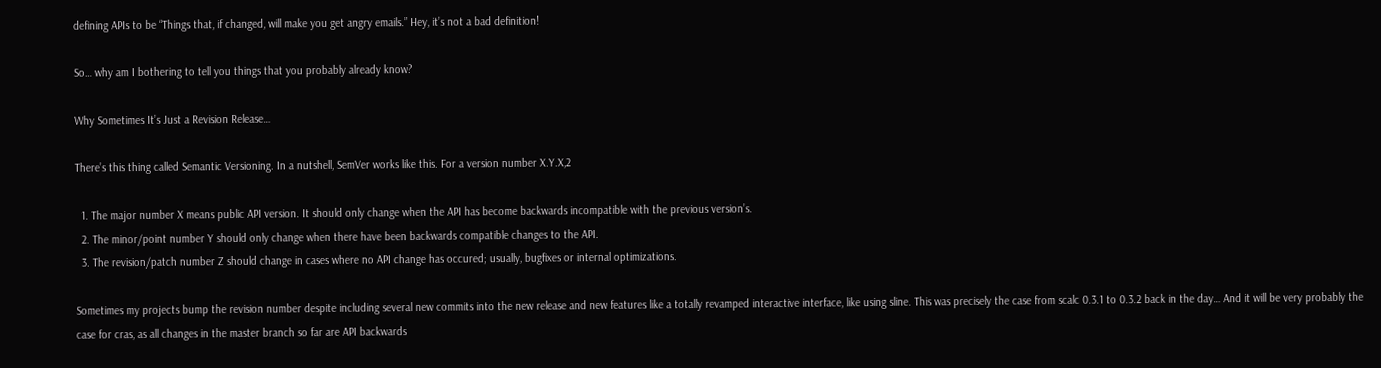defining APIs to be “Things that, if changed, will make you get angry emails.” Hey, it’s not a bad definition!

So… why am I bothering to tell you things that you probably already know?

Why Sometimes It’s Just a Revision Release…

There’s this thing called Semantic Versioning. In a nutshell, SemVer works like this. For a version number X.Y.X,2

  1. The major number X means public API version. It should only change when the API has become backwards incompatible with the previous version’s.
  2. The minor/point number Y should only change when there have been backwards compatible changes to the API.
  3. The revision/patch number Z should change in cases where no API change has occured; usually, bugfixes or internal optimizations.

Sometimes my projects bump the revision number despite including several new commits into the new release and new features like a totally revamped interactive interface, like using sline. This was precisely the case from scalc 0.3.1 to 0.3.2 back in the day… And it will be very probably the case for cras, as all changes in the master branch so far are API backwards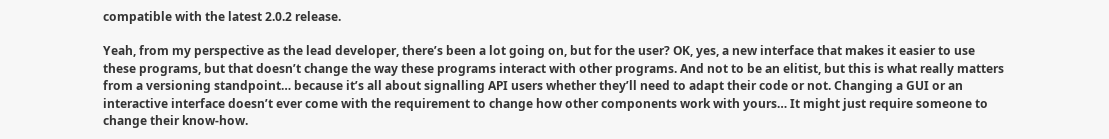compatible with the latest 2.0.2 release.

Yeah, from my perspective as the lead developer, there’s been a lot going on, but for the user? OK, yes, a new interface that makes it easier to use these programs, but that doesn’t change the way these programs interact with other programs. And not to be an elitist, but this is what really matters from a versioning standpoint… because it’s all about signalling API users whether they’ll need to adapt their code or not. Changing a GUI or an interactive interface doesn’t ever come with the requirement to change how other components work with yours… It might just require someone to change their know-how.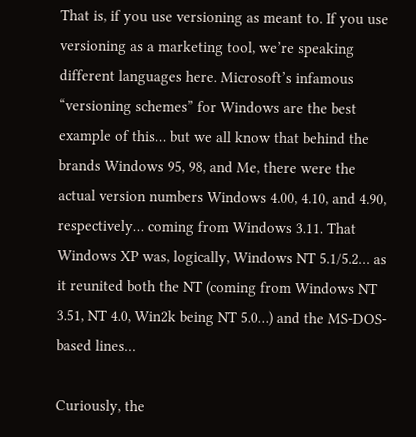That is, if you use versioning as meant to. If you use versioning as a marketing tool, we’re speaking different languages here. Microsoft’s infamous “versioning schemes” for Windows are the best example of this… but we all know that behind the brands Windows 95, 98, and Me, there were the actual version numbers Windows 4.00, 4.10, and 4.90, respectively… coming from Windows 3.11. That Windows XP was, logically, Windows NT 5.1/5.2… as it reunited both the NT (coming from Windows NT 3.51, NT 4.0, Win2k being NT 5.0…) and the MS-DOS-based lines…

Curiously, the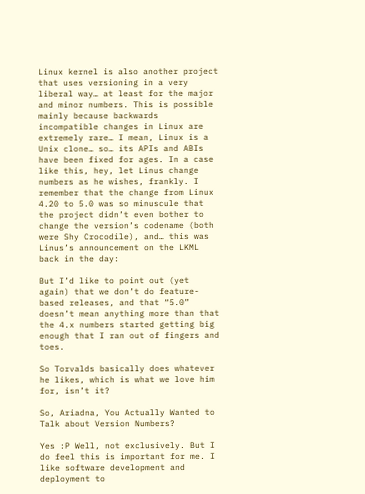Linux kernel is also another project that uses versioning in a very liberal way… at least for the major and minor numbers. This is possible mainly because backwards incompatible changes in Linux are extremely rare… I mean, Linux is a Unix clone… so… its APIs and ABIs have been fixed for ages. In a case like this, hey, let Linus change numbers as he wishes, frankly. I remember that the change from Linux 4.20 to 5.0 was so minuscule that the project didn’t even bother to change the version’s codename (both were Shy Crocodile), and… this was Linus’s announcement on the LKML back in the day:

But I’d like to point out (yet again) that we don’t do feature-based releases, and that “5.0” doesn’t mean anything more than that the 4.x numbers started getting big enough that I ran out of fingers and toes.

So Torvalds basically does whatever he likes, which is what we love him for, isn’t it?

So, Ariadna, You Actually Wanted to Talk about Version Numbers?

Yes :P Well, not exclusively. But I do feel this is important for me. I like software development and deployment to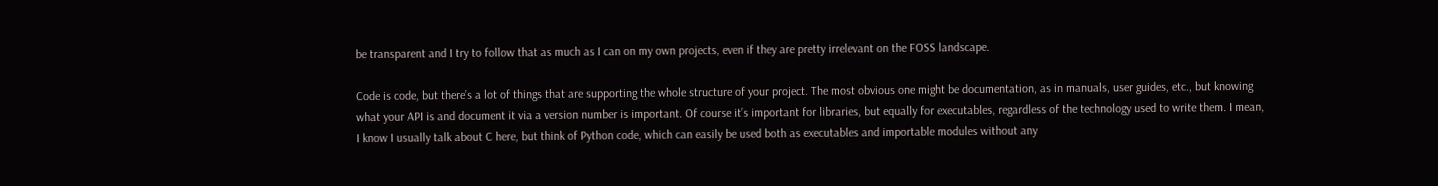be transparent and I try to follow that as much as I can on my own projects, even if they are pretty irrelevant on the FOSS landscape.

Code is code, but there’s a lot of things that are supporting the whole structure of your project. The most obvious one might be documentation, as in manuals, user guides, etc., but knowing what your API is and document it via a version number is important. Of course it’s important for libraries, but equally for executables, regardless of the technology used to write them. I mean, I know I usually talk about C here, but think of Python code, which can easily be used both as executables and importable modules without any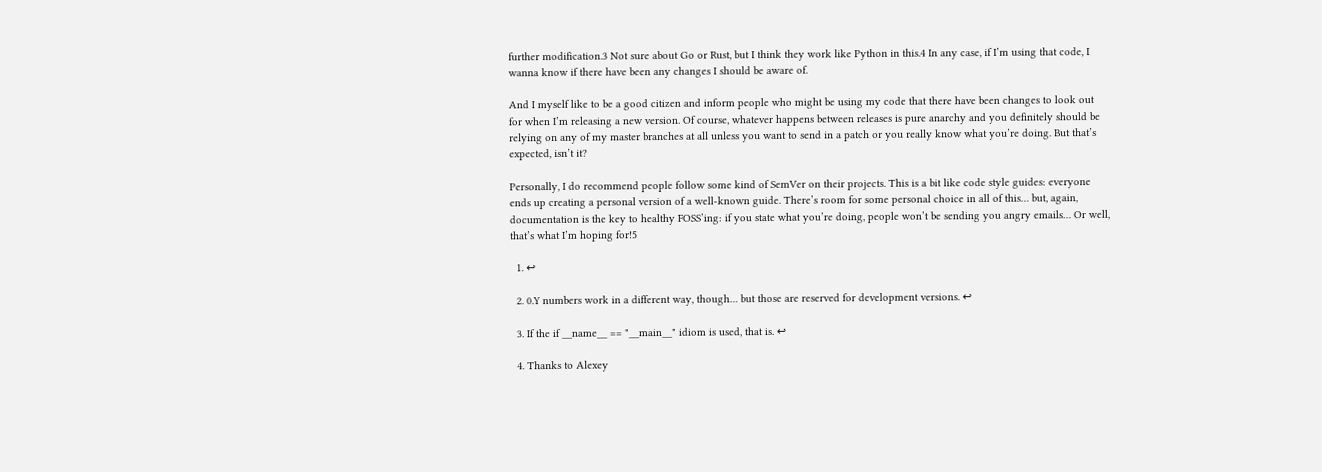further modification.3 Not sure about Go or Rust, but I think they work like Python in this.4 In any case, if I’m using that code, I wanna know if there have been any changes I should be aware of.

And I myself like to be a good citizen and inform people who might be using my code that there have been changes to look out for when I’m releasing a new version. Of course, whatever happens between releases is pure anarchy and you definitely should be relying on any of my master branches at all unless you want to send in a patch or you really know what you’re doing. But that’s expected, isn’t it?

Personally, I do recommend people follow some kind of SemVer on their projects. This is a bit like code style guides: everyone ends up creating a personal version of a well-known guide. There’s room for some personal choice in all of this… but, again, documentation is the key to healthy FOSS’ing: if you state what you’re doing, people won’t be sending you angry emails… Or well, that’s what I’m hoping for!5

  1. ↩

  2. 0.Y numbers work in a different way, though… but those are reserved for development versions. ↩

  3. If the if __name__ == "__main__" idiom is used, that is. ↩

  4. Thanks to Alexey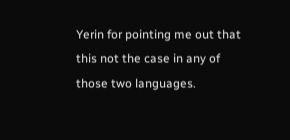Yerin for pointing me out that this not the case in any of those two languages.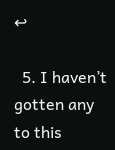↩

  5. I haven’t gotten any to this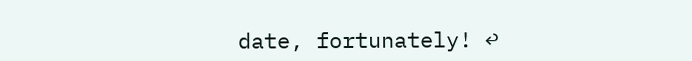date, fortunately! ↩